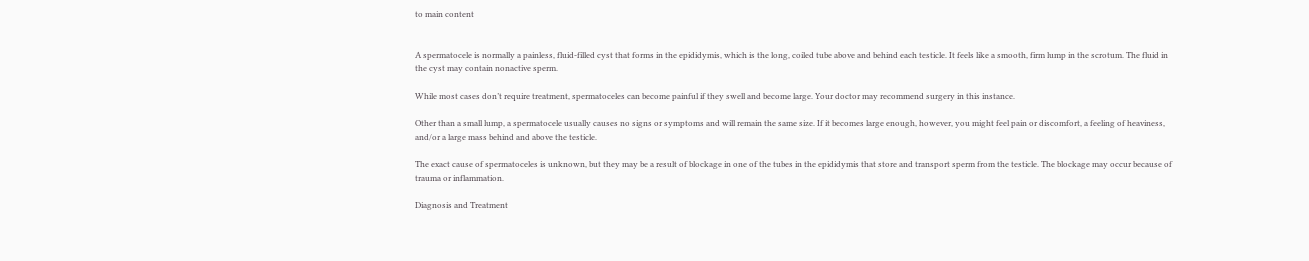to main content


A spermatocele is normally a painless, fluid-filled cyst that forms in the epididymis, which is the long, coiled tube above and behind each testicle. It feels like a smooth, firm lump in the scrotum. The fluid in the cyst may contain nonactive sperm.

While most cases don’t require treatment, spermatoceles can become painful if they swell and become large. Your doctor may recommend surgery in this instance.

Other than a small lump, a spermatocele usually causes no signs or symptoms and will remain the same size. If it becomes large enough, however, you might feel pain or discomfort, a feeling of heaviness, and/or a large mass behind and above the testicle.

The exact cause of spermatoceles is unknown, but they may be a result of blockage in one of the tubes in the epididymis that store and transport sperm from the testicle. The blockage may occur because of trauma or inflammation.

Diagnosis and Treatment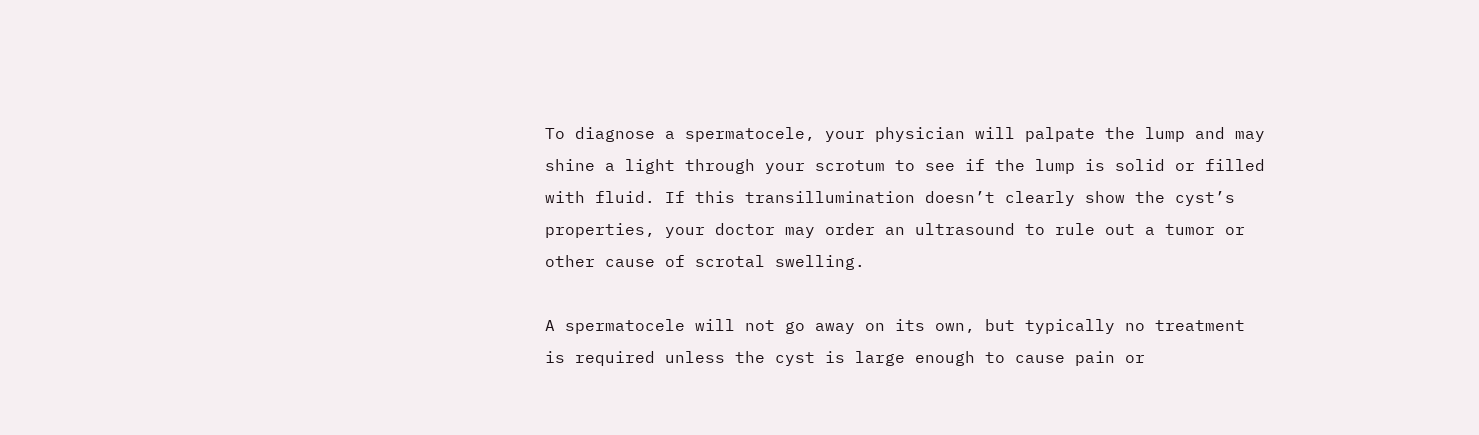To diagnose a spermatocele, your physician will palpate the lump and may shine a light through your scrotum to see if the lump is solid or filled with fluid. If this transillumination doesn’t clearly show the cyst’s properties, your doctor may order an ultrasound to rule out a tumor or other cause of scrotal swelling.

A spermatocele will not go away on its own, but typically no treatment is required unless the cyst is large enough to cause pain or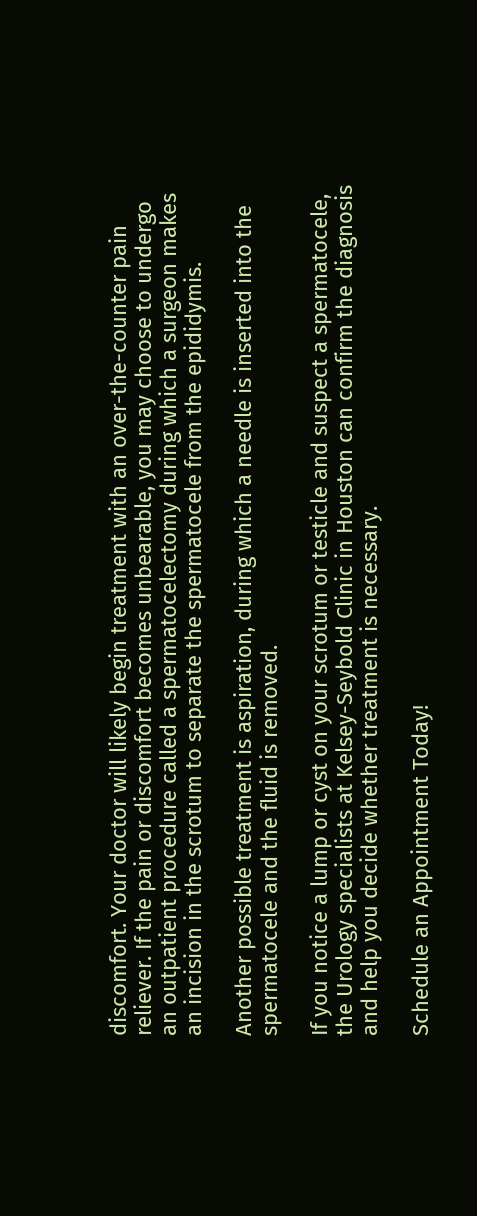discomfort. Your doctor will likely begin treatment with an over-the-counter pain reliever. If the pain or discomfort becomes unbearable, you may choose to undergo an outpatient procedure called a spermatocelectomy during which a surgeon makes an incision in the scrotum to separate the spermatocele from the epididymis.

Another possible treatment is aspiration, during which a needle is inserted into the spermatocele and the fluid is removed.

If you notice a lump or cyst on your scrotum or testicle and suspect a spermatocele, the Urology specialists at Kelsey-Seybold Clinic in Houston can confirm the diagnosis and help you decide whether treatment is necessary.

Schedule an Appointment Today!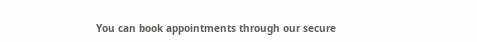You can book appointments through our secure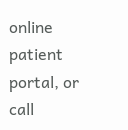online patient portal, or call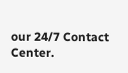our 24/7 Contact Center.